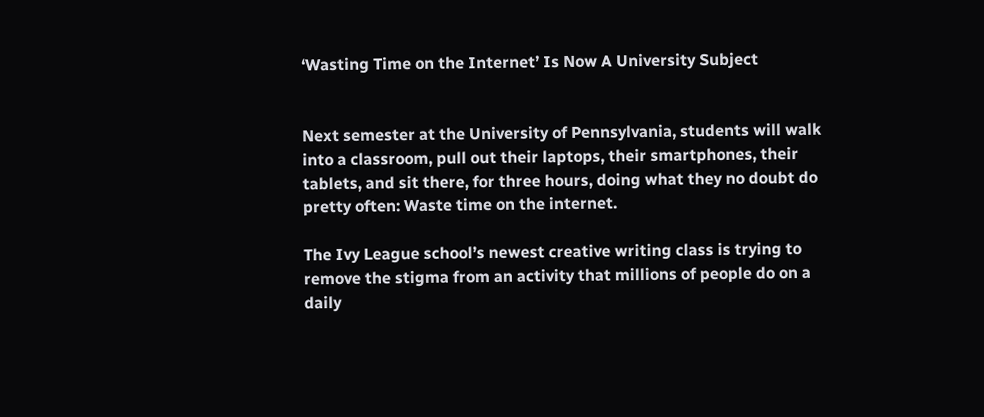‘Wasting Time on the Internet’ Is Now A University Subject


Next semester at the University of Pennsylvania, students will walk into a classroom, pull out their laptops, their smartphones, their tablets, and sit there, for three hours, doing what they no doubt do pretty often: Waste time on the internet.

The Ivy League school’s newest creative writing class is trying to remove the stigma from an activity that millions of people do on a daily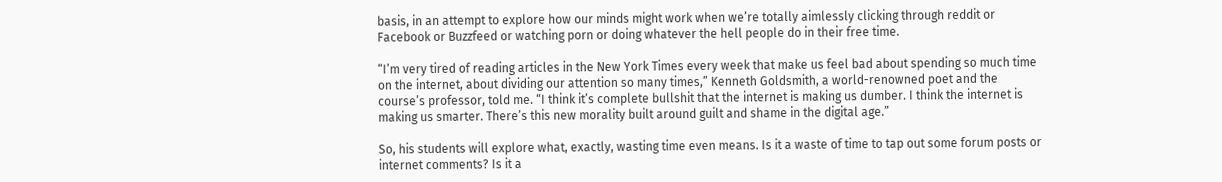basis, in an attempt to explore how our minds might work when we’re totally aimlessly clicking through reddit or Facebook or Buzzfeed or watching porn or doing whatever the hell people do in their free time.

“I’m very tired of reading articles in the New York Times every week that make us feel bad about spending so much time on the internet, about dividing our attention so many times,” Kenneth Goldsmith, a world-renowned poet and the course’s professor, told me. “I think it’s complete bullshit that the internet is making us dumber. I think the internet is making us smarter. There’s this new morality built around guilt and shame in the digital age.”

So, his students will explore what, exactly, wasting time even means. Is it a waste of time to tap out some forum posts or internet comments? Is it a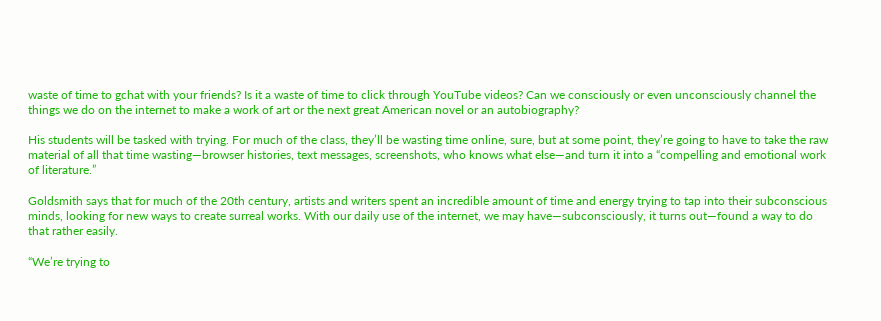waste of time to gchat with your friends? Is it a waste of time to click through YouTube videos? Can we consciously or even unconsciously channel the things we do on the internet to make a work of art or the next great American novel or an autobiography?

His students will be tasked with trying. For much of the class, they’ll be wasting time online, sure, but at some point, they’re going to have to take the raw material of all that time wasting—browser histories, text messages, screenshots, who knows what else—and turn it into a “compelling and emotional work of literature.”

Goldsmith says that for much of the 20th century, artists and writers spent an incredible amount of time and energy trying to tap into their subconscious minds, looking for new ways to create surreal works. With our daily use of the internet, we may have—subconsciously, it turns out—found a way to do that rather easily.

“We’re trying to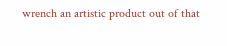wrench an artistic product out of that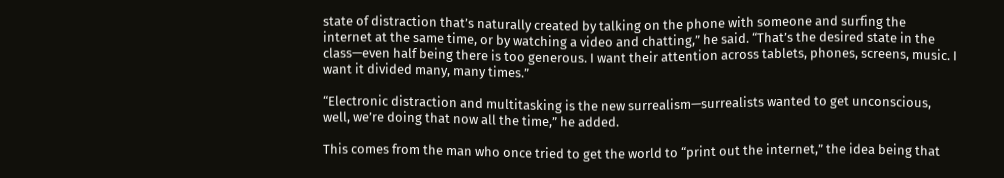state of distraction that’s naturally created by talking on the phone with someone and surfing the internet at the same time, or by watching a video and chatting,” he said. “That’s the desired state in the class—even half being there is too generous. I want their attention across tablets, phones, screens, music. I want it divided many, many times.”

“Electronic distraction and multitasking is the new surrealism—surrealists wanted to get unconscious, well, we’re doing that now all the time,” he added.

This comes from the man who once tried to get the world to “print out the internet,” the idea being that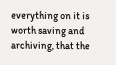everything on it is worth saving and archiving, that the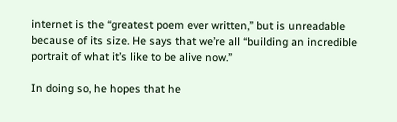internet is the “greatest poem ever written,” but is unreadable because of its size. He says that we’re all “building an incredible portrait of what it’s like to be alive now.”

In doing so, he hopes that he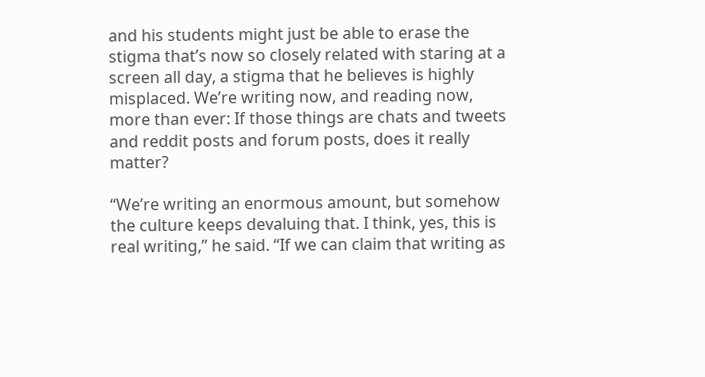and his students might just be able to erase the stigma that’s now so closely related with staring at a screen all day, a stigma that he believes is highly misplaced. We’re writing now, and reading now, more than ever: If those things are chats and tweets and reddit posts and forum posts, does it really matter?

“We’re writing an enormous amount, but somehow the culture keeps devaluing that. I think, yes, this is real writing,” he said. “If we can claim that writing as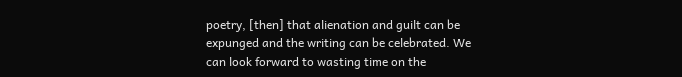poetry, [then] that alienation and guilt can be expunged and the writing can be celebrated. We can look forward to wasting time on the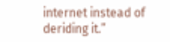internet instead of deriding it.”